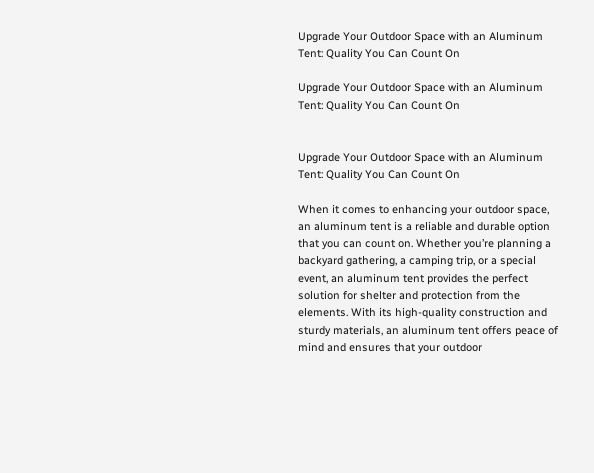Upgrade Your Outdoor Space with an Aluminum Tent: Quality You Can Count On

Upgrade Your Outdoor Space with an Aluminum Tent: Quality You Can Count On


Upgrade Your Outdoor Space with an Aluminum Tent: Quality You Can Count On

When it comes to enhancing your outdoor space, an aluminum tent is a reliable and durable option that you can count on. Whether you’re planning a backyard gathering, a camping trip, or a special event, an aluminum tent provides the perfect solution for shelter and protection from the elements. With its high-quality construction and sturdy materials, an aluminum tent offers peace of mind and ensures that your outdoor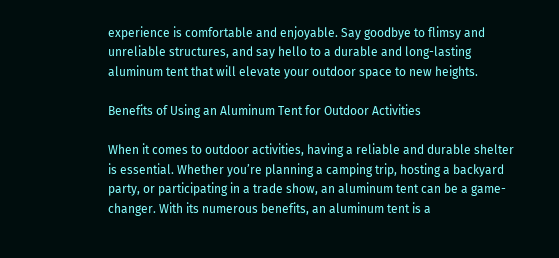experience is comfortable and enjoyable. Say goodbye to flimsy and unreliable structures, and say hello to a durable and long-lasting aluminum tent that will elevate your outdoor space to new heights.

Benefits of Using an Aluminum Tent for Outdoor Activities

When it comes to outdoor activities, having a reliable and durable shelter is essential. Whether you’re planning a camping trip, hosting a backyard party, or participating in a trade show, an aluminum tent can be a game-changer. With its numerous benefits, an aluminum tent is a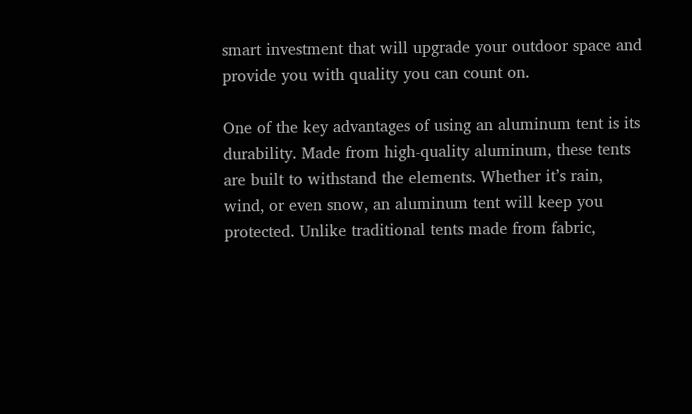smart investment that will upgrade your outdoor space and provide you with quality you can count on.

One of the key advantages of using an aluminum tent is its durability. Made from high-quality aluminum, these tents are built to withstand the elements. Whether it’s rain, wind, or even snow, an aluminum tent will keep you protected. Unlike traditional tents made from fabric,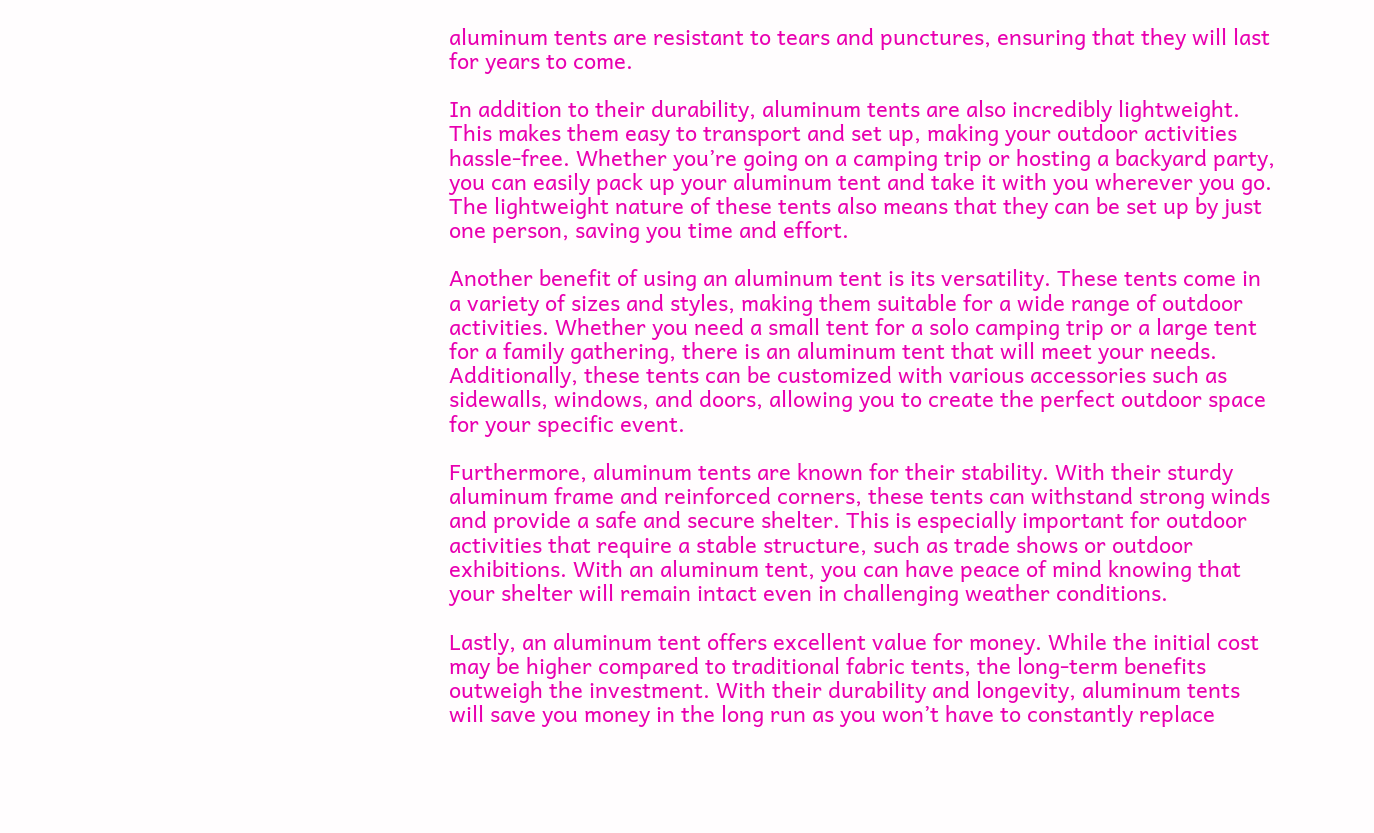aluminum tents are resistant to tears and punctures, ensuring that they will last for years to come.

In addition to their durability, aluminum tents are also incredibly lightweight. This makes them easy to transport and set up, making your outdoor activities hassle-free. Whether you’re going on a camping trip or hosting a backyard party, you can easily pack up your aluminum tent and take it with you wherever you go. The lightweight nature of these tents also means that they can be set up by just one person, saving you time and effort.

Another benefit of using an aluminum tent is its versatility. These tents come in a variety of sizes and styles, making them suitable for a wide range of outdoor activities. Whether you need a small tent for a solo camping trip or a large tent for a family gathering, there is an aluminum tent that will meet your needs. Additionally, these tents can be customized with various accessories such as sidewalls, windows, and doors, allowing you to create the perfect outdoor space for your specific event.

Furthermore, aluminum tents are known for their stability. With their sturdy aluminum frame and reinforced corners, these tents can withstand strong winds and provide a safe and secure shelter. This is especially important for outdoor activities that require a stable structure, such as trade shows or outdoor exhibitions. With an aluminum tent, you can have peace of mind knowing that your shelter will remain intact even in challenging weather conditions.

Lastly, an aluminum tent offers excellent value for money. While the initial cost may be higher compared to traditional fabric tents, the long-term benefits outweigh the investment. With their durability and longevity, aluminum tents will save you money in the long run as you won’t have to constantly replace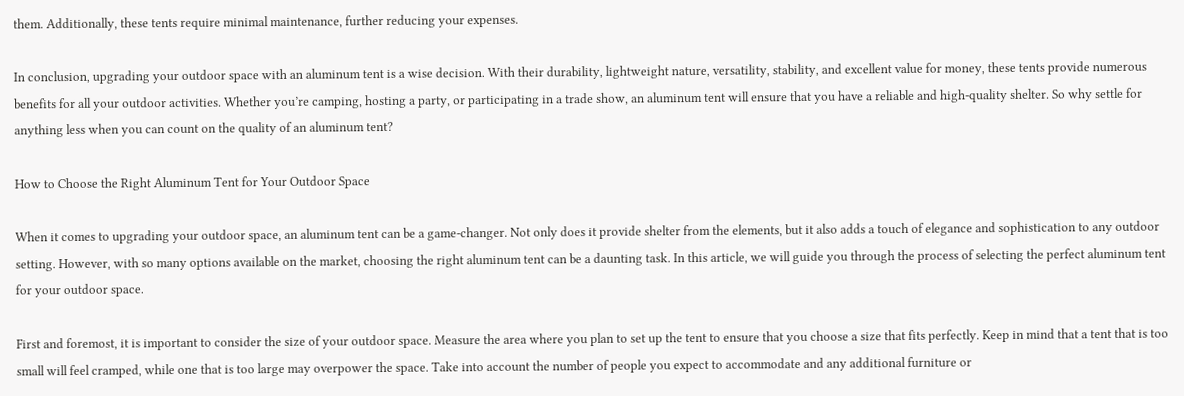them. Additionally, these tents require minimal maintenance, further reducing your expenses.

In conclusion, upgrading your outdoor space with an aluminum tent is a wise decision. With their durability, lightweight nature, versatility, stability, and excellent value for money, these tents provide numerous benefits for all your outdoor activities. Whether you’re camping, hosting a party, or participating in a trade show, an aluminum tent will ensure that you have a reliable and high-quality shelter. So why settle for anything less when you can count on the quality of an aluminum tent?

How to Choose the Right Aluminum Tent for Your Outdoor Space

When it comes to upgrading your outdoor space, an aluminum tent can be a game-changer. Not only does it provide shelter from the elements, but it also adds a touch of elegance and sophistication to any outdoor setting. However, with so many options available on the market, choosing the right aluminum tent can be a daunting task. In this article, we will guide you through the process of selecting the perfect aluminum tent for your outdoor space.

First and foremost, it is important to consider the size of your outdoor space. Measure the area where you plan to set up the tent to ensure that you choose a size that fits perfectly. Keep in mind that a tent that is too small will feel cramped, while one that is too large may overpower the space. Take into account the number of people you expect to accommodate and any additional furniture or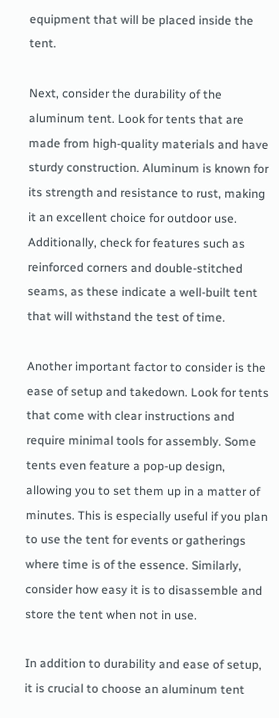equipment that will be placed inside the tent.

Next, consider the durability of the aluminum tent. Look for tents that are made from high-quality materials and have sturdy construction. Aluminum is known for its strength and resistance to rust, making it an excellent choice for outdoor use. Additionally, check for features such as reinforced corners and double-stitched seams, as these indicate a well-built tent that will withstand the test of time.

Another important factor to consider is the ease of setup and takedown. Look for tents that come with clear instructions and require minimal tools for assembly. Some tents even feature a pop-up design, allowing you to set them up in a matter of minutes. This is especially useful if you plan to use the tent for events or gatherings where time is of the essence. Similarly, consider how easy it is to disassemble and store the tent when not in use.

In addition to durability and ease of setup, it is crucial to choose an aluminum tent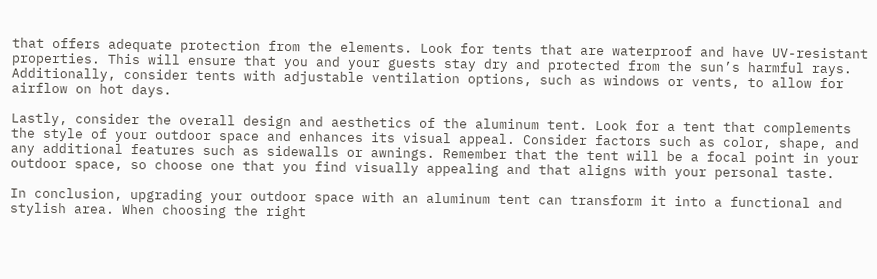that offers adequate protection from the elements. Look for tents that are waterproof and have UV-resistant properties. This will ensure that you and your guests stay dry and protected from the sun’s harmful rays. Additionally, consider tents with adjustable ventilation options, such as windows or vents, to allow for airflow on hot days.

Lastly, consider the overall design and aesthetics of the aluminum tent. Look for a tent that complements the style of your outdoor space and enhances its visual appeal. Consider factors such as color, shape, and any additional features such as sidewalls or awnings. Remember that the tent will be a focal point in your outdoor space, so choose one that you find visually appealing and that aligns with your personal taste.

In conclusion, upgrading your outdoor space with an aluminum tent can transform it into a functional and stylish area. When choosing the right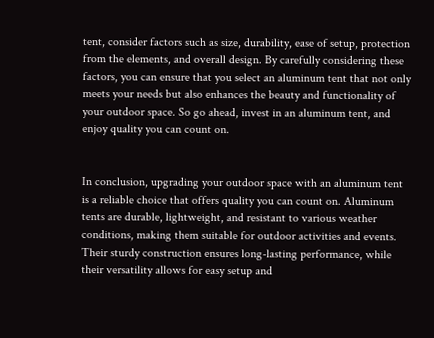tent, consider factors such as size, durability, ease of setup, protection from the elements, and overall design. By carefully considering these factors, you can ensure that you select an aluminum tent that not only meets your needs but also enhances the beauty and functionality of your outdoor space. So go ahead, invest in an aluminum tent, and enjoy quality you can count on.


In conclusion, upgrading your outdoor space with an aluminum tent is a reliable choice that offers quality you can count on. Aluminum tents are durable, lightweight, and resistant to various weather conditions, making them suitable for outdoor activities and events. Their sturdy construction ensures long-lasting performance, while their versatility allows for easy setup and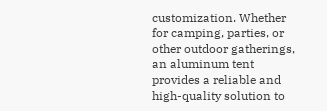customization. Whether for camping, parties, or other outdoor gatherings, an aluminum tent provides a reliable and high-quality solution to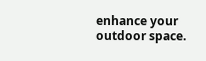enhance your outdoor space.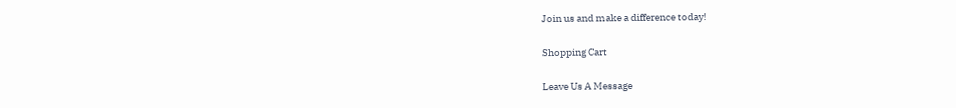Join us and make a difference today!

Shopping Cart

Leave Us A Message